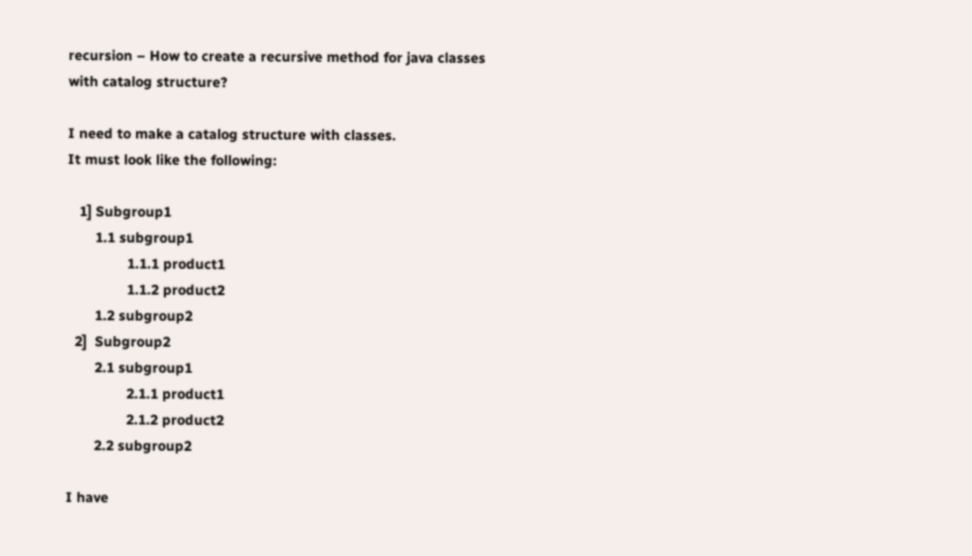recursion – How to create a recursive method for java classes with catalog structure?

I need to make a catalog structure with classes.
It must look like the following:

   1] Subgroup1
       1.1 subgroup1
               1.1.1 product1
               1.1.2 product2
       1.2 subgroup2
  2]  Subgroup2
       2.1 subgroup1
               2.1.1 product1
               2.1.2 product2
       2.2 subgroup2

I have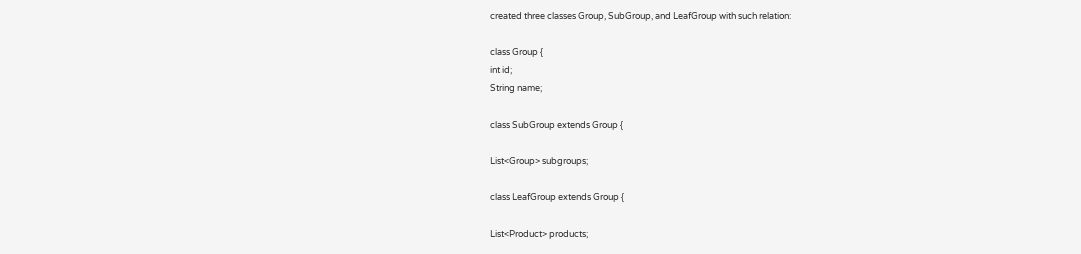created three classes Group, SubGroup, and LeafGroup with such relation:

class Group {
int id;
String name;

class SubGroup extends Group {

List<Group> subgroups;

class LeafGroup extends Group {

List<Product> products;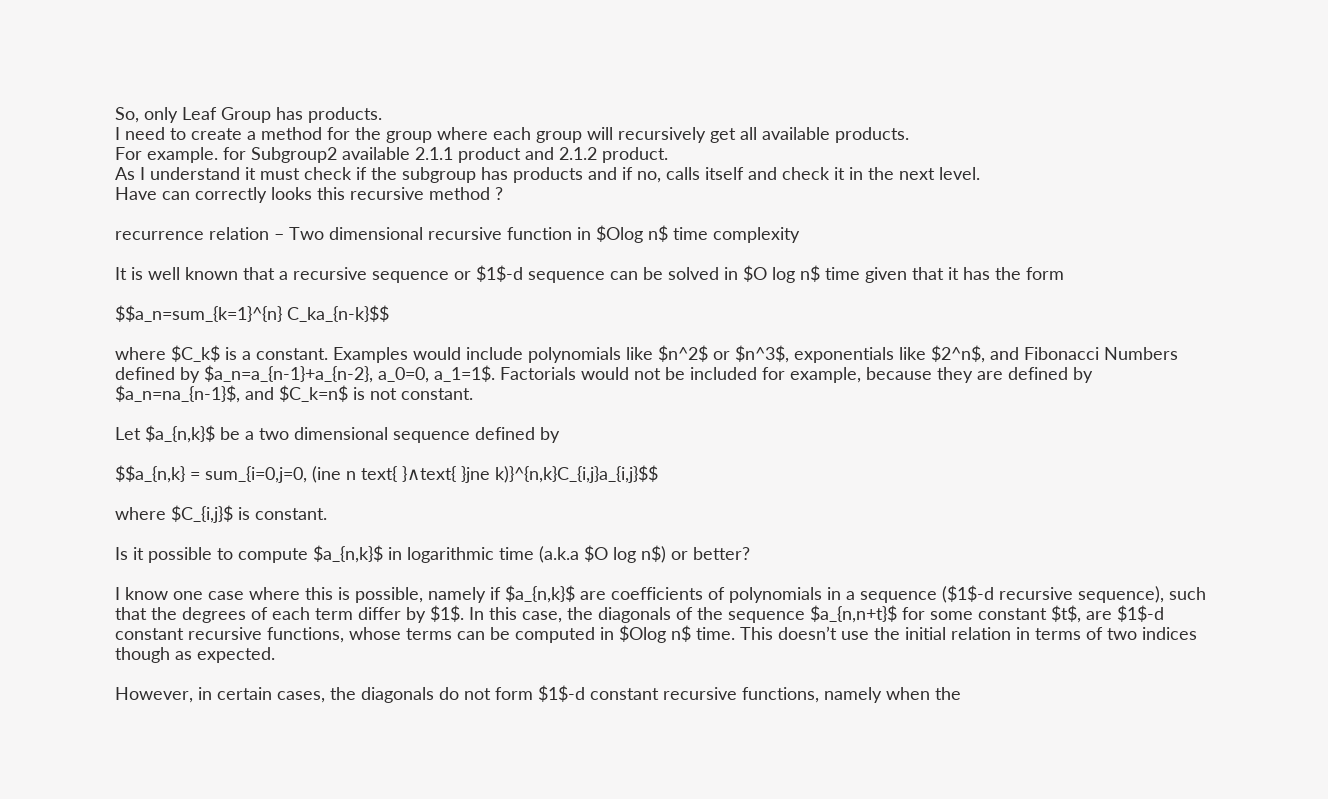So, only Leaf Group has products.
I need to create a method for the group where each group will recursively get all available products.
For example. for Subgroup2 available 2.1.1 product and 2.1.2 product.
As I understand it must check if the subgroup has products and if no, calls itself and check it in the next level.
Have can correctly looks this recursive method ?

recurrence relation – Two dimensional recursive function in $Olog n$ time complexity

It is well known that a recursive sequence or $1$-d sequence can be solved in $O log n$ time given that it has the form

$$a_n=sum_{k=1}^{n} C_ka_{n-k}$$

where $C_k$ is a constant. Examples would include polynomials like $n^2$ or $n^3$, exponentials like $2^n$, and Fibonacci Numbers defined by $a_n=a_{n-1}+a_{n-2}, a_0=0, a_1=1$. Factorials would not be included for example, because they are defined by $a_n=na_{n-1}$, and $C_k=n$ is not constant.

Let $a_{n,k}$ be a two dimensional sequence defined by

$$a_{n,k} = sum_{i=0,j=0, (ine n text{ }∧text{ }jne k)}^{n,k}C_{i,j}a_{i,j}$$

where $C_{i,j}$ is constant.

Is it possible to compute $a_{n,k}$ in logarithmic time (a.k.a $O log n$) or better?

I know one case where this is possible, namely if $a_{n,k}$ are coefficients of polynomials in a sequence ($1$-d recursive sequence), such that the degrees of each term differ by $1$. In this case, the diagonals of the sequence $a_{n,n+t}$ for some constant $t$, are $1$-d constant recursive functions, whose terms can be computed in $Olog n$ time. This doesn’t use the initial relation in terms of two indices though as expected.

However, in certain cases, the diagonals do not form $1$-d constant recursive functions, namely when the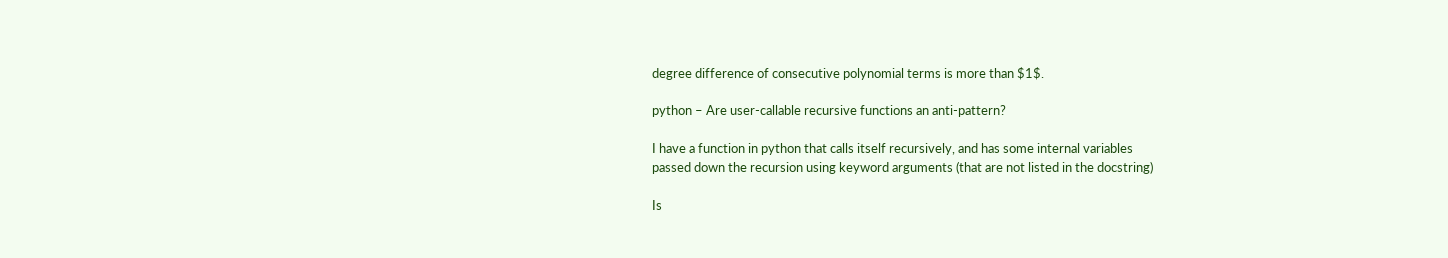degree difference of consecutive polynomial terms is more than $1$.

python – Are user-callable recursive functions an anti-pattern?

I have a function in python that calls itself recursively, and has some internal variables
passed down the recursion using keyword arguments (that are not listed in the docstring)

Is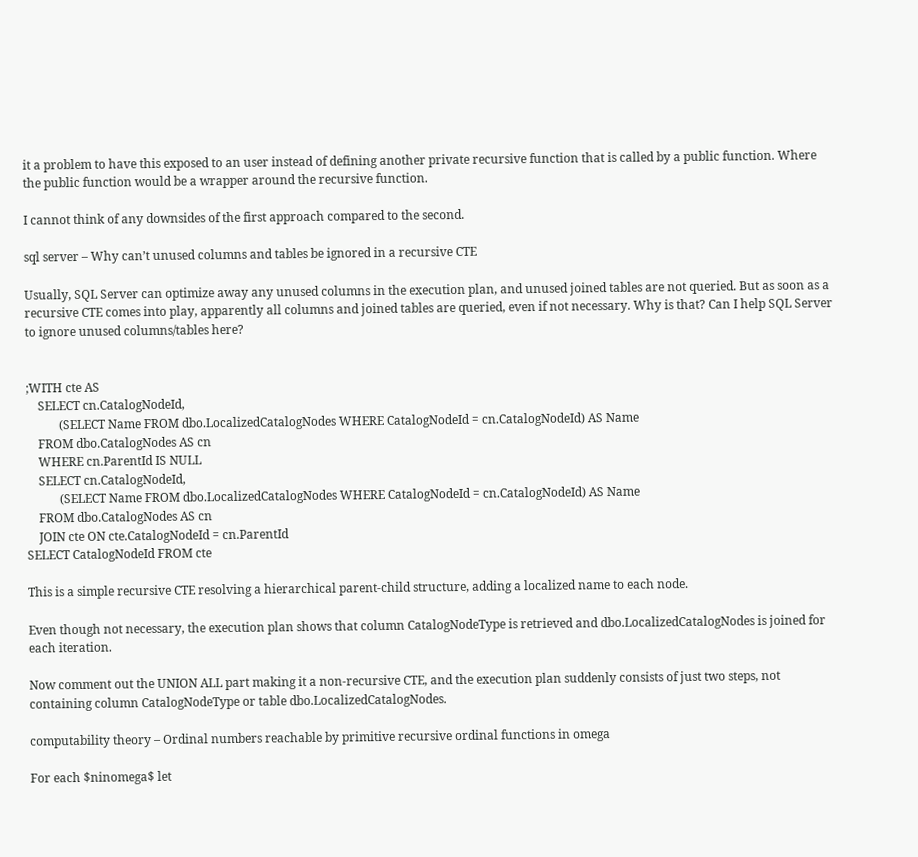it a problem to have this exposed to an user instead of defining another private recursive function that is called by a public function. Where the public function would be a wrapper around the recursive function.

I cannot think of any downsides of the first approach compared to the second.

sql server – Why can’t unused columns and tables be ignored in a recursive CTE

Usually, SQL Server can optimize away any unused columns in the execution plan, and unused joined tables are not queried. But as soon as a recursive CTE comes into play, apparently all columns and joined tables are queried, even if not necessary. Why is that? Can I help SQL Server to ignore unused columns/tables here?


;WITH cte AS
    SELECT cn.CatalogNodeId,
           (SELECT Name FROM dbo.LocalizedCatalogNodes WHERE CatalogNodeId = cn.CatalogNodeId) AS Name
    FROM dbo.CatalogNodes AS cn
    WHERE cn.ParentId IS NULL
    SELECT cn.CatalogNodeId,
           (SELECT Name FROM dbo.LocalizedCatalogNodes WHERE CatalogNodeId = cn.CatalogNodeId) AS Name
    FROM dbo.CatalogNodes AS cn
    JOIN cte ON cte.CatalogNodeId = cn.ParentId
SELECT CatalogNodeId FROM cte

This is a simple recursive CTE resolving a hierarchical parent-child structure, adding a localized name to each node.

Even though not necessary, the execution plan shows that column CatalogNodeType is retrieved and dbo.LocalizedCatalogNodes is joined for each iteration.

Now comment out the UNION ALL part making it a non-recursive CTE, and the execution plan suddenly consists of just two steps, not containing column CatalogNodeType or table dbo.LocalizedCatalogNodes.

computability theory – Ordinal numbers reachable by primitive recursive ordinal functions in omega

For each $ninomega$ let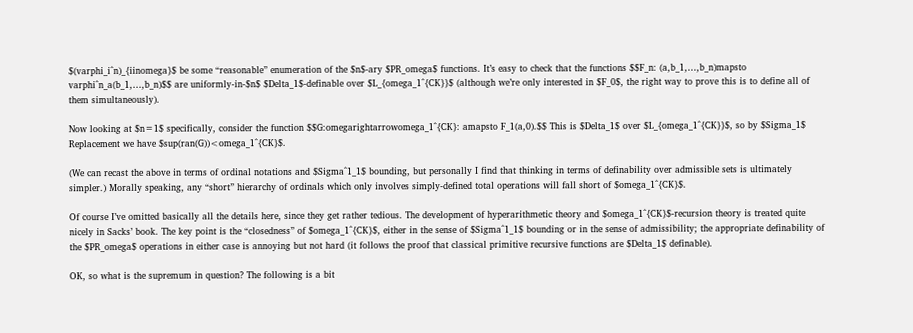$(varphi_i^n)_{iinomega}$ be some “reasonable” enumeration of the $n$-ary $PR_omega$ functions. It’s easy to check that the functions $$F_n: (a,b_1,…,b_n)mapsto varphi^n_a(b_1,…,b_n)$$ are uniformly-in-$n$ $Delta_1$-definable over $L_{omega_1^{CK}}$ (although we’re only interested in $F_0$, the right way to prove this is to define all of them simultaneously).

Now looking at $n=1$ specifically, consider the function $$G:omegarightarrowomega_1^{CK}: amapsto F_1(a,0).$$ This is $Delta_1$ over $L_{omega_1^{CK}}$, so by $Sigma_1$ Replacement we have $sup(ran(G))<omega_1^{CK}$.

(We can recast the above in terms of ordinal notations and $Sigma^1_1$ bounding, but personally I find that thinking in terms of definability over admissible sets is ultimately simpler.) Morally speaking, any “short” hierarchy of ordinals which only involves simply-defined total operations will fall short of $omega_1^{CK}$.

Of course I’ve omitted basically all the details here, since they get rather tedious. The development of hyperarithmetic theory and $omega_1^{CK}$-recursion theory is treated quite nicely in Sacks’ book. The key point is the “closedness” of $omega_1^{CK}$, either in the sense of $Sigma^1_1$ bounding or in the sense of admissibility; the appropriate definability of the $PR_omega$ operations in either case is annoying but not hard (it follows the proof that classical primitive recursive functions are $Delta_1$ definable).

OK, so what is the supremum in question? The following is a bit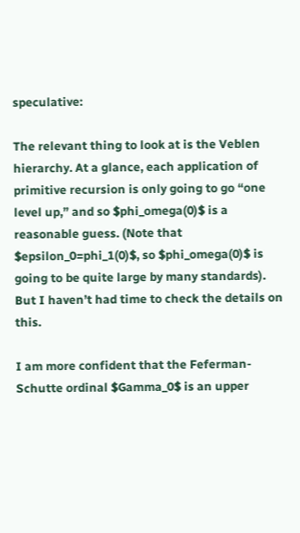speculative:

The relevant thing to look at is the Veblen hierarchy. At a glance, each application of primitive recursion is only going to go “one level up,” and so $phi_omega(0)$ is a reasonable guess. (Note that $epsilon_0=phi_1(0)$, so $phi_omega(0)$ is going to be quite large by many standards). But I haven’t had time to check the details on this.

I am more confident that the Feferman-Schutte ordinal $Gamma_0$ is an upper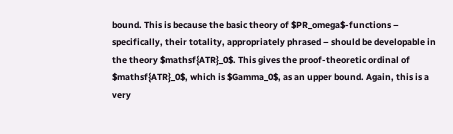bound. This is because the basic theory of $PR_omega$-functions – specifically, their totality, appropriately phrased – should be developable in the theory $mathsf{ATR}_0$. This gives the proof-theoretic ordinal of $mathsf{ATR}_0$, which is $Gamma_0$, as an upper bound. Again, this is a very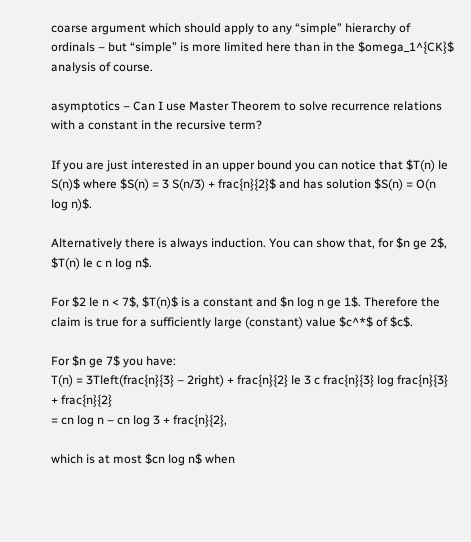coarse argument which should apply to any “simple” hierarchy of ordinals – but “simple” is more limited here than in the $omega_1^{CK}$ analysis of course.

asymptotics – Can I use Master Theorem to solve recurrence relations with a constant in the recursive term?

If you are just interested in an upper bound you can notice that $T(n) le S(n)$ where $S(n) = 3 S(n/3) + frac{n}{2}$ and has solution $S(n) = O(n log n)$.

Alternatively there is always induction. You can show that, for $n ge 2$, $T(n) le c n log n$.

For $2 le n < 7$, $T(n)$ is a constant and $n log n ge 1$. Therefore the claim is true for a sufficiently large (constant) value $c^*$ of $c$.

For $n ge 7$ you have:
T(n) = 3Tleft(frac{n}{3} – 2right) + frac{n}{2} le 3 c frac{n}{3} log frac{n}{3} + frac{n}{2}
= cn log n – cn log 3 + frac{n}{2},

which is at most $cn log n$ when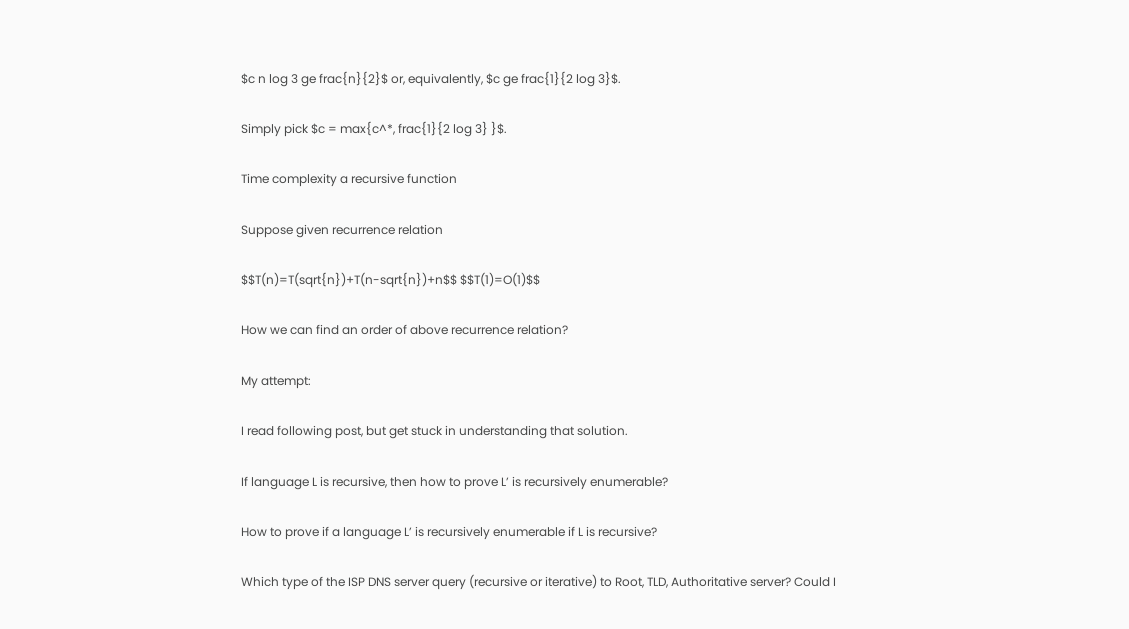$c n log 3 ge frac{n}{2}$ or, equivalently, $c ge frac{1}{2 log 3}$.

Simply pick $c = max{c^*, frac{1}{2 log 3} }$.

Time complexity a recursive function

Suppose given recurrence relation

$$T(n)=T(sqrt{n})+T(n-sqrt{n})+n$$ $$T(1)=O(1)$$

How we can find an order of above recurrence relation?

My attempt:

I read following post, but get stuck in understanding that solution.

If language L is recursive, then how to prove L’ is recursively enumerable?

How to prove if a language L’ is recursively enumerable if L is recursive?

Which type of the ISP DNS server query (recursive or iterative) to Root, TLD, Authoritative server? Could I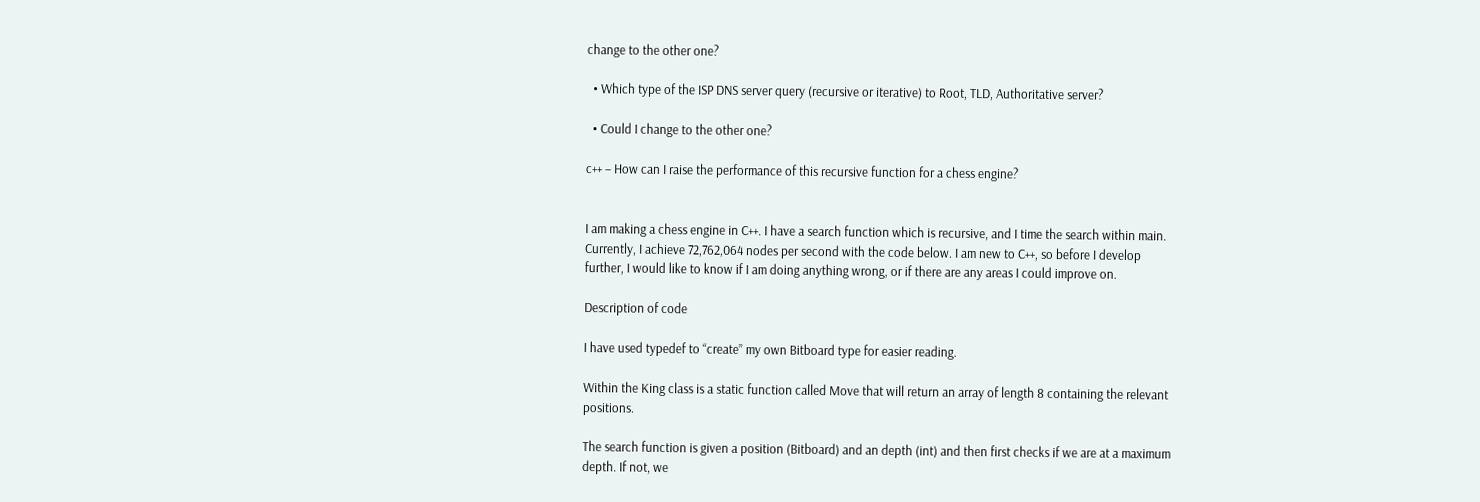change to the other one?

  • Which type of the ISP DNS server query (recursive or iterative) to Root, TLD, Authoritative server?

  • Could I change to the other one?

c++ – How can I raise the performance of this recursive function for a chess engine?


I am making a chess engine in C++. I have a search function which is recursive, and I time the search within main. Currently, I achieve 72,762,064 nodes per second with the code below. I am new to C++, so before I develop further, I would like to know if I am doing anything wrong, or if there are any areas I could improve on.

Description of code

I have used typedef to “create” my own Bitboard type for easier reading.

Within the King class is a static function called Move that will return an array of length 8 containing the relevant positions.

The search function is given a position (Bitboard) and an depth (int) and then first checks if we are at a maximum depth. If not, we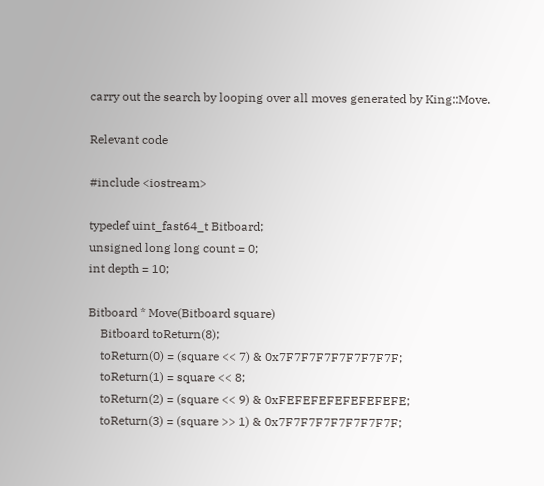carry out the search by looping over all moves generated by King::Move.

Relevant code

#include <iostream>

typedef uint_fast64_t Bitboard;
unsigned long long count = 0;
int depth = 10;

Bitboard * Move(Bitboard square)
    Bitboard toReturn(8);
    toReturn(0) = (square << 7) & 0x7F7F7F7F7F7F7F7F;
    toReturn(1) = square << 8;
    toReturn(2) = (square << 9) & 0xFEFEFEFEFEFEFEFE;
    toReturn(3) = (square >> 1) & 0x7F7F7F7F7F7F7F7F;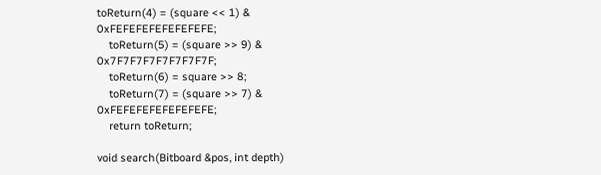toReturn(4) = (square << 1) & 0xFEFEFEFEFEFEFEFE;
    toReturn(5) = (square >> 9) & 0x7F7F7F7F7F7F7F7F;
    toReturn(6) = square >> 8;
    toReturn(7) = (square >> 7) & 0xFEFEFEFEFEFEFEFE;
    return toReturn;

void search(Bitboard &pos, int depth)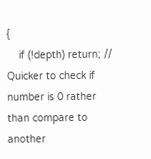{
    if (!depth) return; // Quicker to check if number is 0 rather than compare to another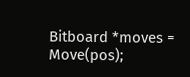Bitboard *moves = Move(pos);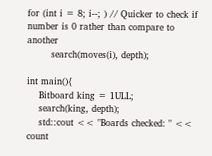for (int i = 8; i--; ) // Quicker to check if number is 0 rather than compare to another
        search(moves(i), depth);

int main(){
    Bitboard king = 1ULL;
    search(king, depth);
    std::cout << "Boards checked: " << count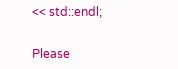<< std::endl;


Please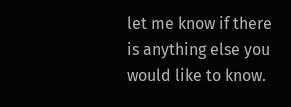let me know if there is anything else you would like to know.